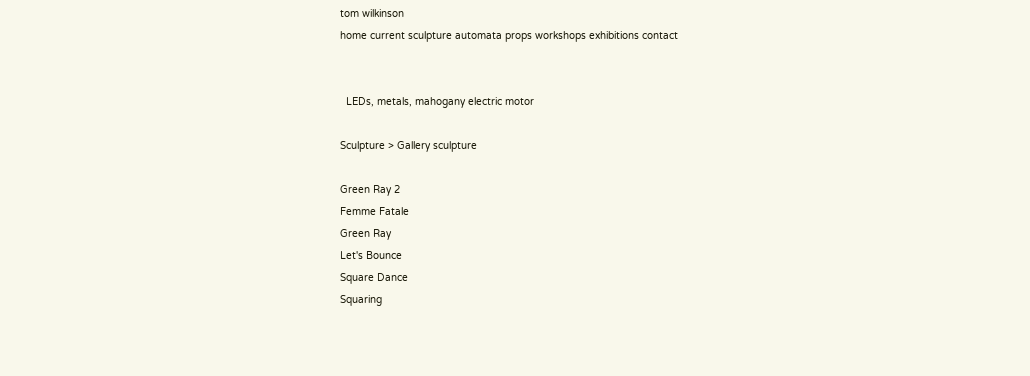tom wilkinson
home current sculpture automata props workshops exhibitions contact


  LEDs, metals, mahogany electric motor

Sculpture > Gallery sculpture

Green Ray 2
Femme Fatale
Green Ray
Let's Bounce
Square Dance
Squaring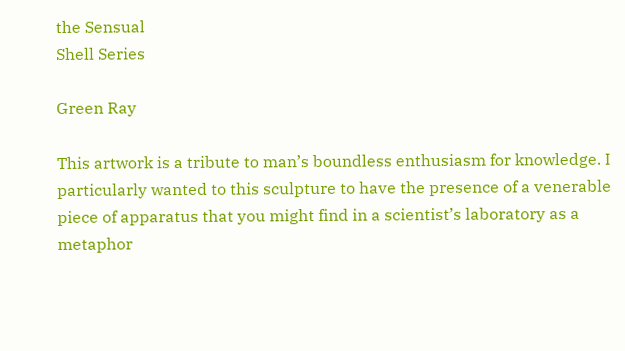the Sensual
Shell Series

Green Ray

This artwork is a tribute to man’s boundless enthusiasm for knowledge. I particularly wanted to this sculpture to have the presence of a venerable piece of apparatus that you might find in a scientist’s laboratory as a metaphor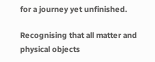for a journey yet unfinished.

Recognising that all matter and physical objects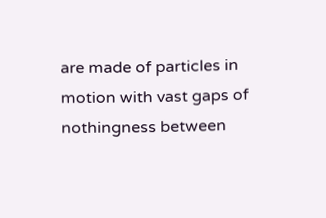are made of particles in motion with vast gaps of nothingness between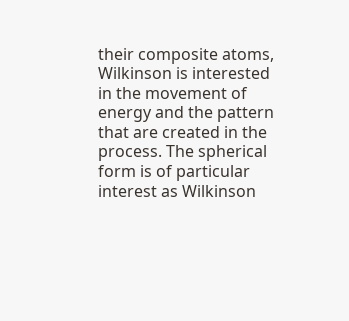their composite atoms, Wilkinson is interested in the movement of energy and the pattern that are created in the process. The spherical form is of particular interest as Wilkinson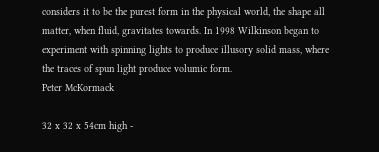considers it to be the purest form in the physical world, the shape all matter, when fluid, gravitates towards. In 1998 Wilkinson began to experiment with spinning lights to produce illusory solid mass, where the traces of spun light produce volumic form.
Peter McKormack

32 x 32 x 54cm high -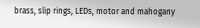brass, slip rings, LEDs, motor and mahogany